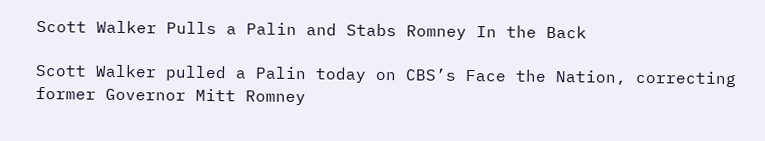Scott Walker Pulls a Palin and Stabs Romney In the Back

Scott Walker pulled a Palin today on CBS’s Face the Nation, correcting former Governor Mitt Romney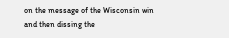on the message of the Wisconsin win and then dissing the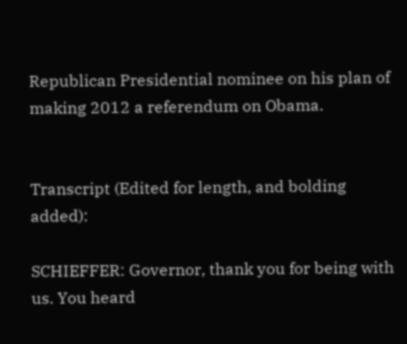Republican Presidential nominee on his plan of making 2012 a referendum on Obama.


Transcript (Edited for length, and bolding added):

SCHIEFFER: Governor, thank you for being with us. You heard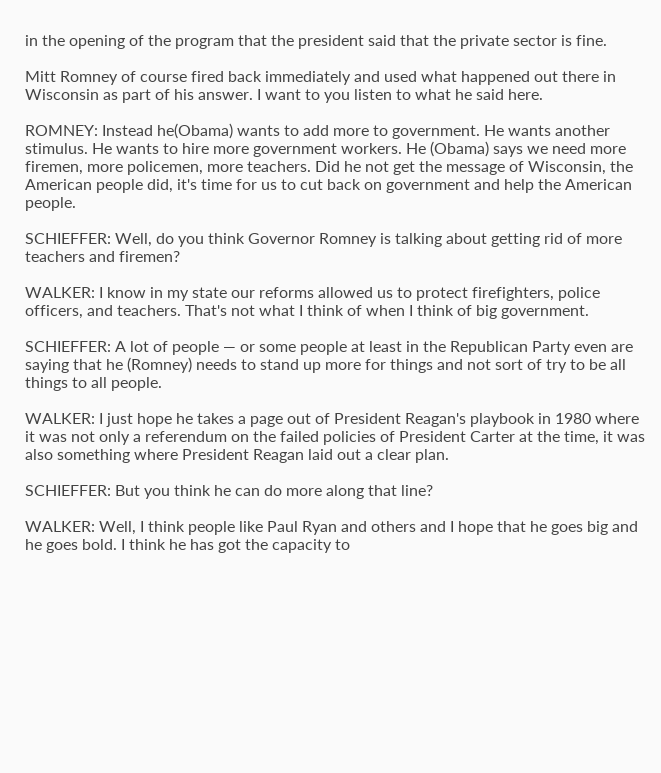in the opening of the program that the president said that the private sector is fine.

Mitt Romney of course fired back immediately and used what happened out there in Wisconsin as part of his answer. I want to you listen to what he said here.

ROMNEY: Instead he(Obama) wants to add more to government. He wants another stimulus. He wants to hire more government workers. He (Obama) says we need more firemen, more policemen, more teachers. Did he not get the message of Wisconsin, the American people did, it's time for us to cut back on government and help the American people.

SCHIEFFER: Well, do you think Governor Romney is talking about getting rid of more teachers and firemen?

WALKER: I know in my state our reforms allowed us to protect firefighters, police officers, and teachers. That's not what I think of when I think of big government.

SCHIEFFER: A lot of people — or some people at least in the Republican Party even are saying that he (Romney) needs to stand up more for things and not sort of try to be all things to all people.

WALKER: I just hope he takes a page out of President Reagan's playbook in 1980 where it was not only a referendum on the failed policies of President Carter at the time, it was also something where President Reagan laid out a clear plan.

SCHIEFFER: But you think he can do more along that line?

WALKER: Well, I think people like Paul Ryan and others and I hope that he goes big and he goes bold. I think he has got the capacity to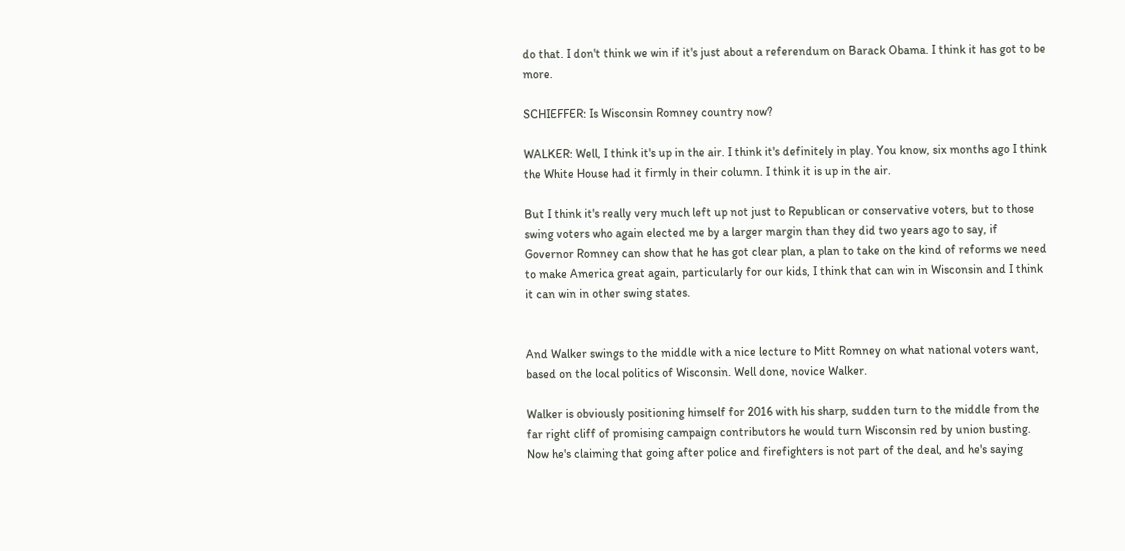do that. I don't think we win if it's just about a referendum on Barack Obama. I think it has got to be more.

SCHIEFFER: Is Wisconsin Romney country now?

WALKER: Well, I think it's up in the air. I think it's definitely in play. You know, six months ago I think the White House had it firmly in their column. I think it is up in the air.

But I think it's really very much left up not just to Republican or conservative voters, but to those swing voters who again elected me by a larger margin than they did two years ago to say, if Governor Romney can show that he has got clear plan, a plan to take on the kind of reforms we need to make America great again, particularly for our kids, I think that can win in Wisconsin and I think it can win in other swing states.


And Walker swings to the middle with a nice lecture to Mitt Romney on what national voters want, based on the local politics of Wisconsin. Well done, novice Walker.

Walker is obviously positioning himself for 2016 with his sharp, sudden turn to the middle from the far right cliff of promising campaign contributors he would turn Wisconsin red by union busting. Now he's claiming that going after police and firefighters is not part of the deal, and he's saying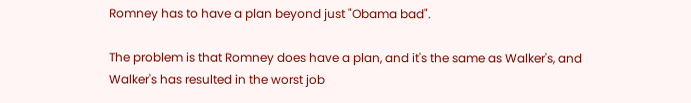Romney has to have a plan beyond just "Obama bad".

The problem is that Romney does have a plan, and it's the same as Walker's, and Walker's has resulted in the worst job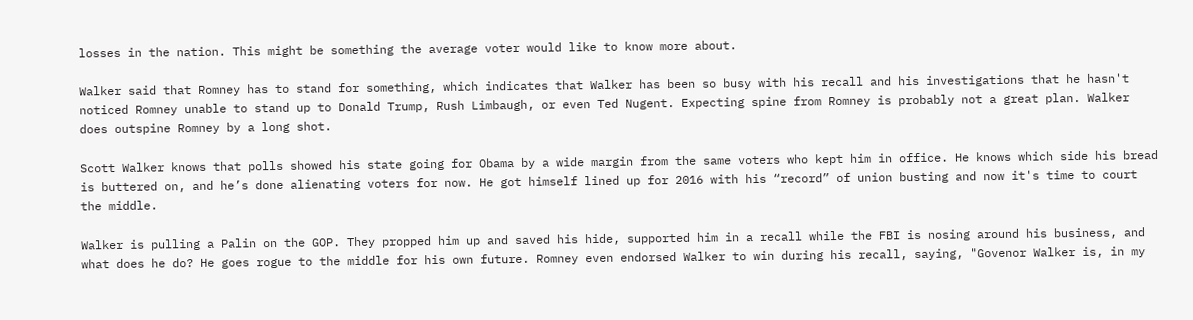losses in the nation. This might be something the average voter would like to know more about.

Walker said that Romney has to stand for something, which indicates that Walker has been so busy with his recall and his investigations that he hasn't noticed Romney unable to stand up to Donald Trump, Rush Limbaugh, or even Ted Nugent. Expecting spine from Romney is probably not a great plan. Walker does outspine Romney by a long shot.

Scott Walker knows that polls showed his state going for Obama by a wide margin from the same voters who kept him in office. He knows which side his bread is buttered on, and he’s done alienating voters for now. He got himself lined up for 2016 with his “record” of union busting and now it's time to court the middle.

Walker is pulling a Palin on the GOP. They propped him up and saved his hide, supported him in a recall while the FBI is nosing around his business, and what does he do? He goes rogue to the middle for his own future. Romney even endorsed Walker to win during his recall, saying, "Govenor Walker is, in my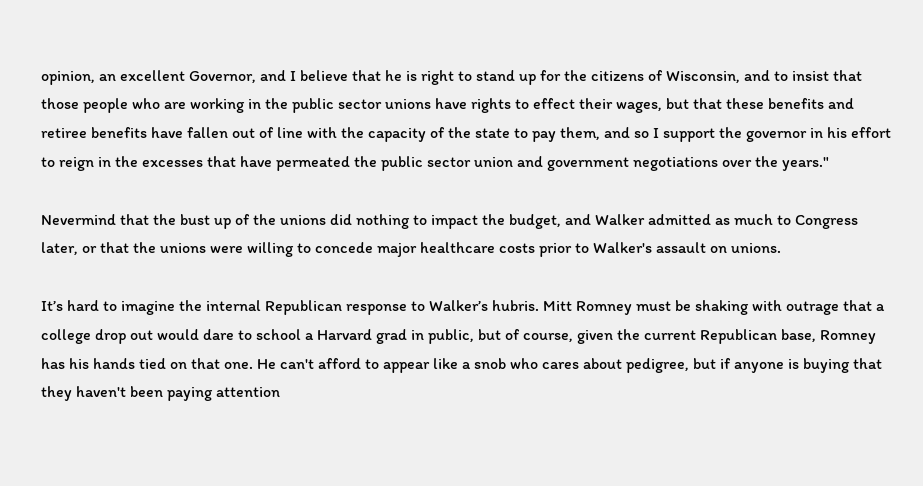opinion, an excellent Governor, and I believe that he is right to stand up for the citizens of Wisconsin, and to insist that those people who are working in the public sector unions have rights to effect their wages, but that these benefits and retiree benefits have fallen out of line with the capacity of the state to pay them, and so I support the governor in his effort to reign in the excesses that have permeated the public sector union and government negotiations over the years."

Nevermind that the bust up of the unions did nothing to impact the budget, and Walker admitted as much to Congress later, or that the unions were willing to concede major healthcare costs prior to Walker's assault on unions.

It’s hard to imagine the internal Republican response to Walker’s hubris. Mitt Romney must be shaking with outrage that a college drop out would dare to school a Harvard grad in public, but of course, given the current Republican base, Romney has his hands tied on that one. He can't afford to appear like a snob who cares about pedigree, but if anyone is buying that they haven't been paying attention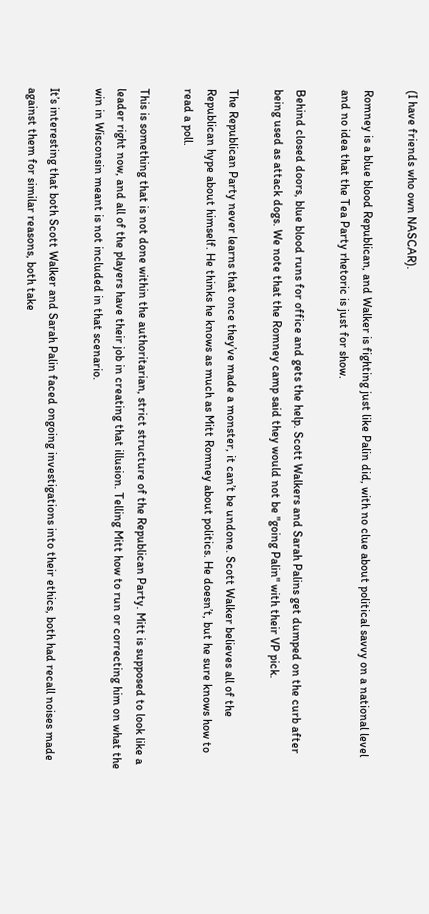(I have friends who own NASCAR).

Romney is a blue blood Republican, and Walker is fighting just like Palin did, with no clue about political savvy on a national level and no idea that the Tea Party rhetoric is just for show.

Behind closed doors, blue blood runs for office and gets the help. Scott Walkers and Sarah Palins get dumped on the curb after being used as attack dogs. We note that the Romney camp said they would not be "going Palin" with their VP pick.

The Republican Party never learns that once they’ve made a monster, it can’t be undone. Scott Walker believes all of the Republican hype about himself. He thinks he knows as much as Mitt Romney about politics. He doesn’t, but he sure knows how to read a poll.

This is something that is not done within the authoritarian, strict structure of the Republican Party. Mitt is supposed to look like a leader right now, and all of the players have their job in creating that illusion. Telling Mitt how to run or correcting him on what the win in Wisconsin meant is not included in that scenario.

It’s interesting that both Scott Walker and Sarah Palin faced ongoing investigations into their ethics, both had recall noises made against them for similar reasons, both take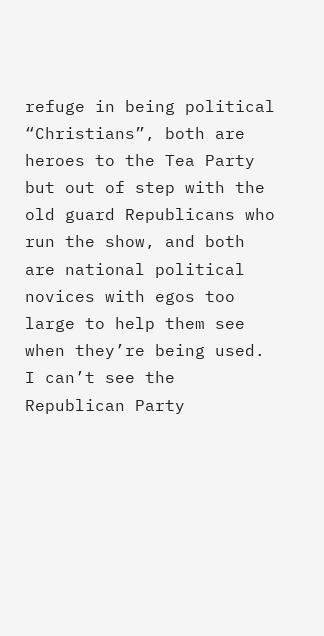refuge in being political “Christians”, both are heroes to the Tea Party but out of step with the old guard Republicans who run the show, and both are national political novices with egos too large to help them see when they’re being used. I can’t see the Republican Party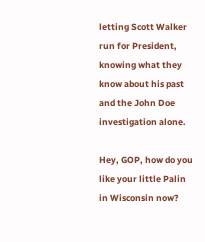letting Scott Walker run for President, knowing what they know about his past and the John Doe investigation alone.

Hey, GOP, how do you like your little Palin in Wisconsin now?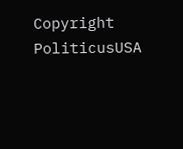Copyright PoliticusUSA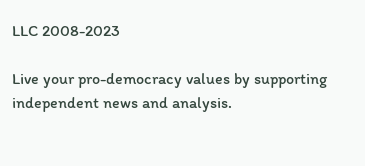LLC 2008-2023

Live your pro-democracy values by supporting independent news and analysis.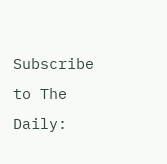Subscribe to The Daily: